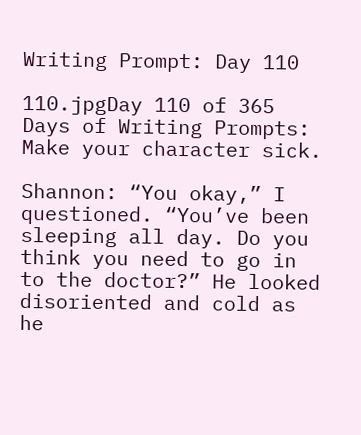Writing Prompt: Day 110

110.jpgDay 110 of 365 Days of Writing Prompts: Make your character sick.

Shannon: “You okay,” I questioned. “You’ve been sleeping all day. Do you think you need to go in to the doctor?” He looked disoriented and cold as he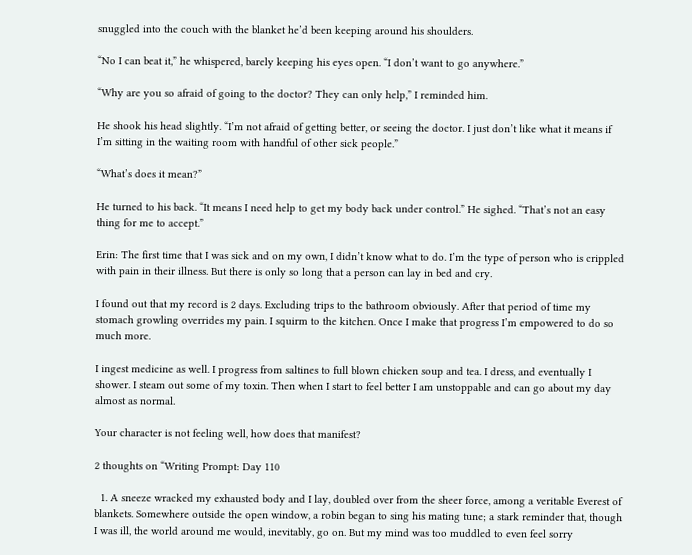snuggled into the couch with the blanket he’d been keeping around his shoulders.

“No I can beat it,” he whispered, barely keeping his eyes open. “I don’t want to go anywhere.”

“Why are you so afraid of going to the doctor? They can only help,” I reminded him.

He shook his head slightly. “I’m not afraid of getting better, or seeing the doctor. I just don’t like what it means if I’m sitting in the waiting room with handful of other sick people.”

“What’s does it mean?”

He turned to his back. “It means I need help to get my body back under control.” He sighed. “That’s not an easy thing for me to accept.”

Erin: The first time that I was sick and on my own, I didn’t know what to do. I’m the type of person who is crippled with pain in their illness. But there is only so long that a person can lay in bed and cry.

I found out that my record is 2 days. Excluding trips to the bathroom obviously. After that period of time my stomach growling overrides my pain. I squirm to the kitchen. Once I make that progress I’m empowered to do so much more.

I ingest medicine as well. I progress from saltines to full blown chicken soup and tea. I dress, and eventually I shower. I steam out some of my toxin. Then when I start to feel better I am unstoppable and can go about my day almost as normal.

Your character is not feeling well, how does that manifest?

2 thoughts on “Writing Prompt: Day 110

  1. A sneeze wracked my exhausted body and I lay, doubled over from the sheer force, among a veritable Everest of blankets. Somewhere outside the open window, a robin began to sing his mating tune; a stark reminder that, though I was ill, the world around me would, inevitably, go on. But my mind was too muddled to even feel sorry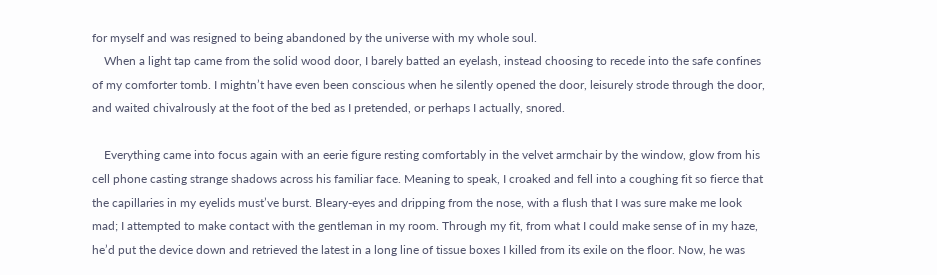for myself and was resigned to being abandoned by the universe with my whole soul.
    When a light tap came from the solid wood door, I barely batted an eyelash, instead choosing to recede into the safe confines of my comforter tomb. I mightn’t have even been conscious when he silently opened the door, leisurely strode through the door, and waited chivalrously at the foot of the bed as I pretended, or perhaps I actually, snored.

    Everything came into focus again with an eerie figure resting comfortably in the velvet armchair by the window, glow from his cell phone casting strange shadows across his familiar face. Meaning to speak, I croaked and fell into a coughing fit so fierce that the capillaries in my eyelids must’ve burst. Bleary-eyes and dripping from the nose, with a flush that I was sure make me look mad; I attempted to make contact with the gentleman in my room. Through my fit, from what I could make sense of in my haze, he’d put the device down and retrieved the latest in a long line of tissue boxes I killed from its exile on the floor. Now, he was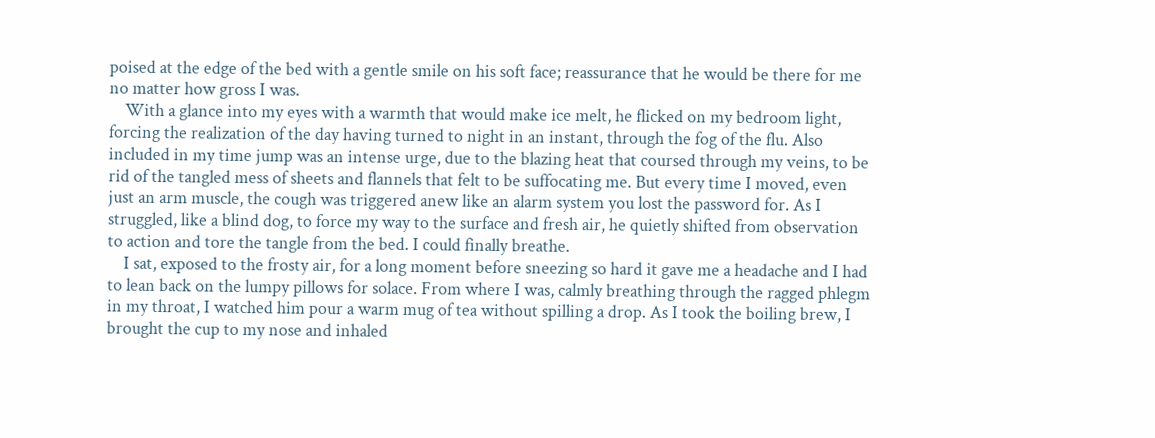poised at the edge of the bed with a gentle smile on his soft face; reassurance that he would be there for me no matter how gross I was.
    With a glance into my eyes with a warmth that would make ice melt, he flicked on my bedroom light, forcing the realization of the day having turned to night in an instant, through the fog of the flu. Also included in my time jump was an intense urge, due to the blazing heat that coursed through my veins, to be rid of the tangled mess of sheets and flannels that felt to be suffocating me. But every time I moved, even just an arm muscle, the cough was triggered anew like an alarm system you lost the password for. As I struggled, like a blind dog, to force my way to the surface and fresh air, he quietly shifted from observation to action and tore the tangle from the bed. I could finally breathe.
    I sat, exposed to the frosty air, for a long moment before sneezing so hard it gave me a headache and I had to lean back on the lumpy pillows for solace. From where I was, calmly breathing through the ragged phlegm in my throat, I watched him pour a warm mug of tea without spilling a drop. As I took the boiling brew, I brought the cup to my nose and inhaled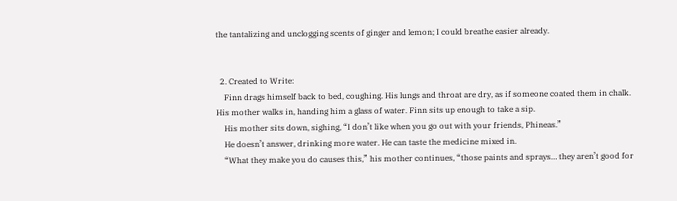the tantalizing and unclogging scents of ginger and lemon; I could breathe easier already.


  2. Created to Write:
    Finn drags himself back to bed, coughing. His lungs and throat are dry, as if someone coated them in chalk. His mother walks in, handing him a glass of water. Finn sits up enough to take a sip.
    His mother sits down, sighing, “I don’t like when you go out with your friends, Phineas.”
    He doesn’t answer, drinking more water. He can taste the medicine mixed in.
    “What they make you do causes this,” his mother continues, “those paints and sprays… they aren’t good for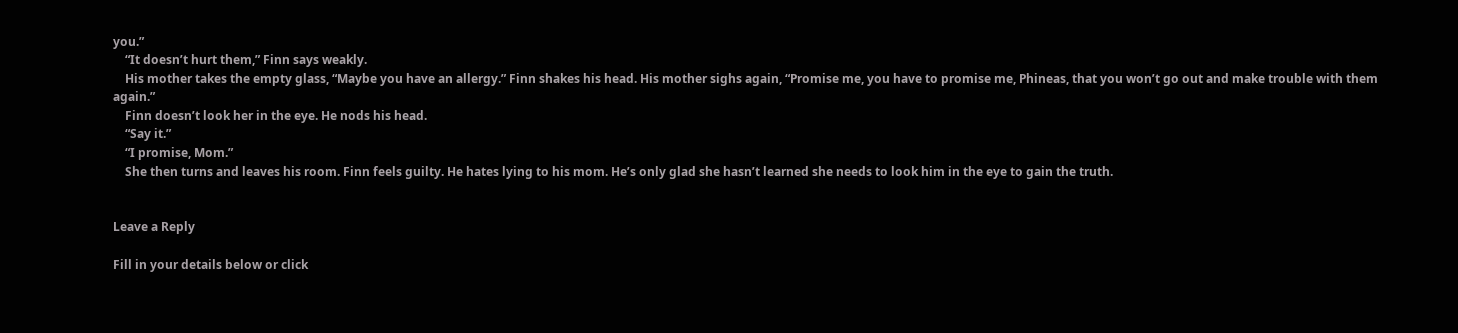you.”
    “It doesn’t hurt them,” Finn says weakly.
    His mother takes the empty glass, “Maybe you have an allergy.” Finn shakes his head. His mother sighs again, “Promise me, you have to promise me, Phineas, that you won’t go out and make trouble with them again.”
    Finn doesn’t look her in the eye. He nods his head.
    “Say it.”
    “I promise, Mom.”
    She then turns and leaves his room. Finn feels guilty. He hates lying to his mom. He’s only glad she hasn’t learned she needs to look him in the eye to gain the truth.


Leave a Reply

Fill in your details below or click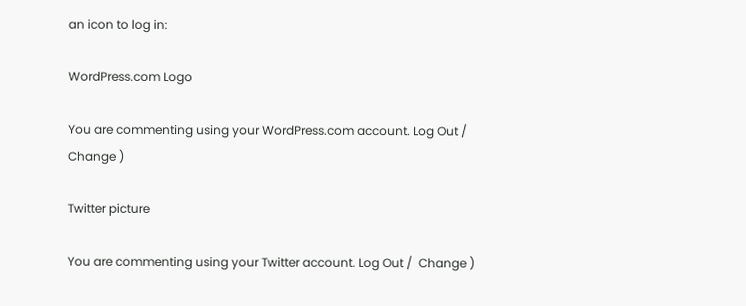an icon to log in:

WordPress.com Logo

You are commenting using your WordPress.com account. Log Out /  Change )

Twitter picture

You are commenting using your Twitter account. Log Out /  Change )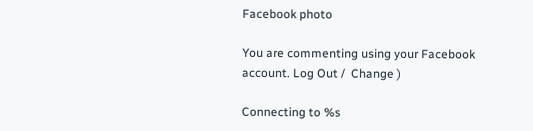Facebook photo

You are commenting using your Facebook account. Log Out /  Change )

Connecting to %s